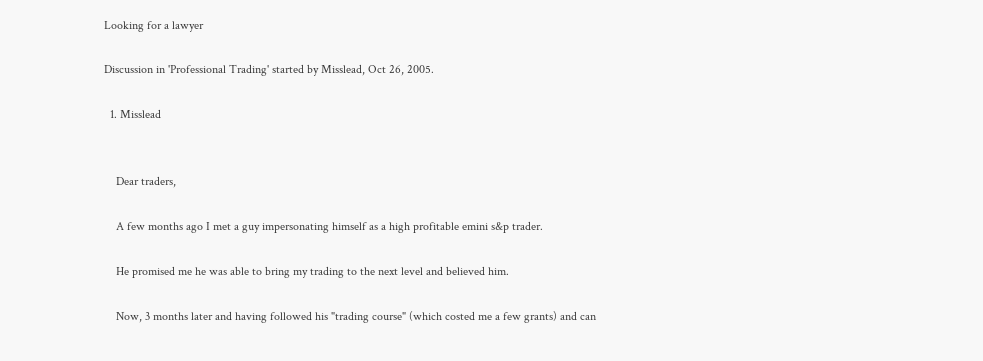Looking for a lawyer

Discussion in 'Professional Trading' started by Misslead, Oct 26, 2005.

  1. Misslead


    Dear traders,

    A few months ago I met a guy impersonating himself as a high profitable emini s&p trader.

    He promised me he was able to bring my trading to the next level and believed him.

    Now, 3 months later and having followed his "trading course" (which costed me a few grants) and can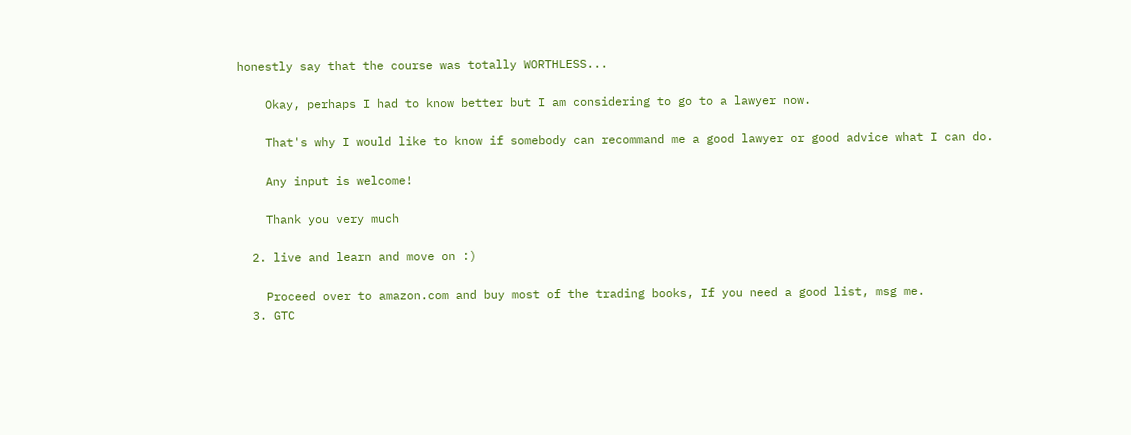honestly say that the course was totally WORTHLESS...

    Okay, perhaps I had to know better but I am considering to go to a lawyer now.

    That's why I would like to know if somebody can recommand me a good lawyer or good advice what I can do.

    Any input is welcome!

    Thank you very much

  2. live and learn and move on :)

    Proceed over to amazon.com and buy most of the trading books, If you need a good list, msg me.
  3. GTC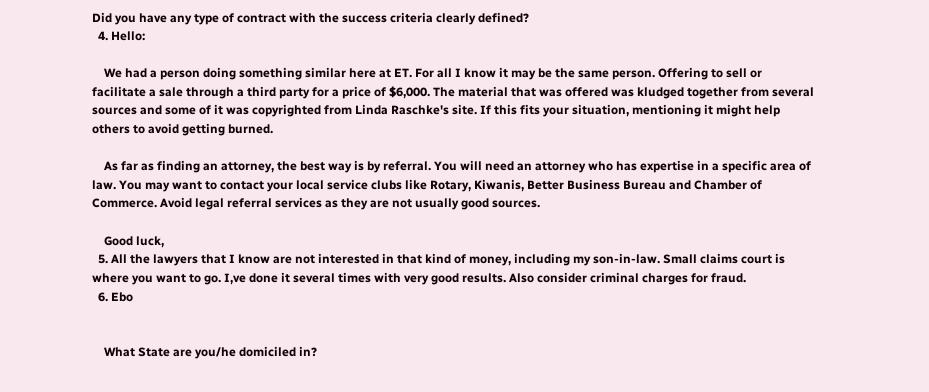Did you have any type of contract with the success criteria clearly defined?
  4. Hello:

    We had a person doing something similar here at ET. For all I know it may be the same person. Offering to sell or facilitate a sale through a third party for a price of $6,000. The material that was offered was kludged together from several sources and some of it was copyrighted from Linda Raschke's site. If this fits your situation, mentioning it might help others to avoid getting burned.

    As far as finding an attorney, the best way is by referral. You will need an attorney who has expertise in a specific area of law. You may want to contact your local service clubs like Rotary, Kiwanis, Better Business Bureau and Chamber of Commerce. Avoid legal referral services as they are not usually good sources.

    Good luck,
  5. All the lawyers that I know are not interested in that kind of money, including my son-in-law. Small claims court is where you want to go. I,ve done it several times with very good results. Also consider criminal charges for fraud.
  6. Ebo


    What State are you/he domiciled in?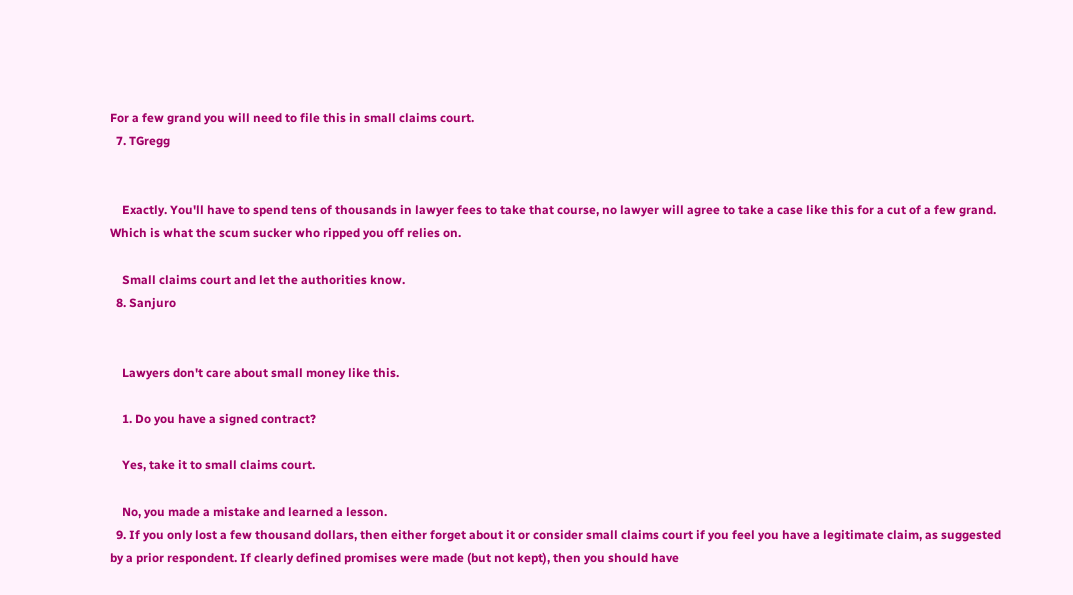For a few grand you will need to file this in small claims court.
  7. TGregg


    Exactly. You'll have to spend tens of thousands in lawyer fees to take that course, no lawyer will agree to take a case like this for a cut of a few grand. Which is what the scum sucker who ripped you off relies on.

    Small claims court and let the authorities know.
  8. Sanjuro


    Lawyers don't care about small money like this.

    1. Do you have a signed contract?

    Yes, take it to small claims court.

    No, you made a mistake and learned a lesson.
  9. If you only lost a few thousand dollars, then either forget about it or consider small claims court if you feel you have a legitimate claim, as suggested by a prior respondent. If clearly defined promises were made (but not kept), then you should have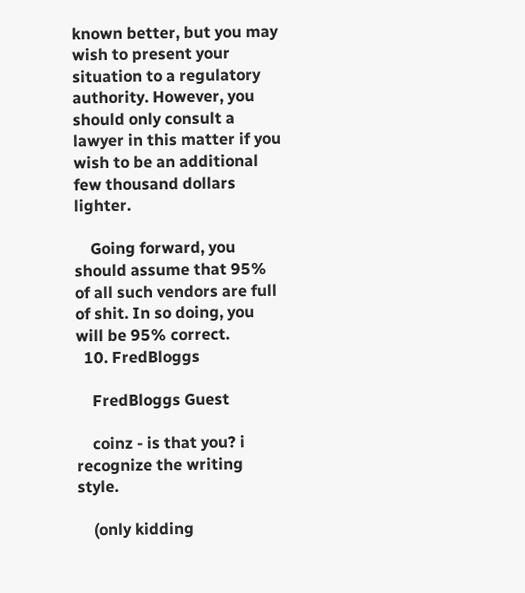known better, but you may wish to present your situation to a regulatory authority. However, you should only consult a lawyer in this matter if you wish to be an additional few thousand dollars lighter.

    Going forward, you should assume that 95% of all such vendors are full of shit. In so doing, you will be 95% correct.
  10. FredBloggs

    FredBloggs Guest

    coinz - is that you? i recognize the writing style.

    (only kidding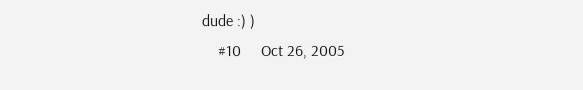dude :) )
    #10     Oct 26, 2005